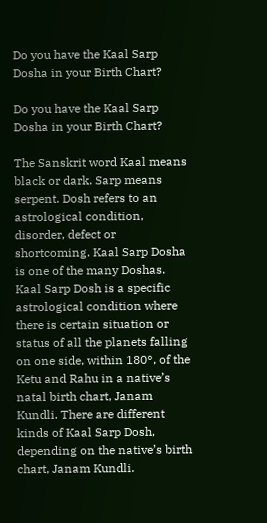Do you have the Kaal Sarp Dosha in your Birth Chart?

Do you have the Kaal Sarp Dosha in your Birth Chart?

The Sanskrit word Kaal means black or dark. Sarp means serpent. Dosh refers to an astrological condition, disorder, defect or shortcoming. Kaal Sarp Dosha is one of the many Doshas. Kaal Sarp Dosh is a specific astrological condition where there is certain situation or status of all the planets falling on one side, within 180°, of the Ketu and Rahu in a native’s natal birth chart, Janam Kundli. There are different kinds of Kaal Sarp Dosh, depending on the native’s birth chart, Janam Kundli.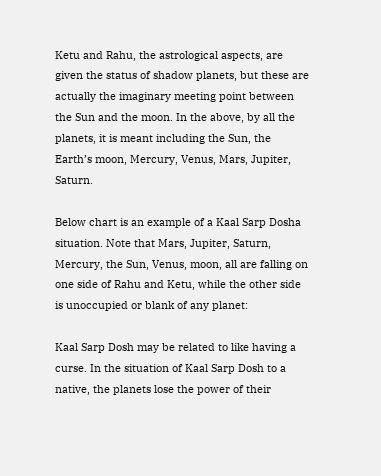Ketu and Rahu, the astrological aspects, are given the status of shadow planets, but these are actually the imaginary meeting point between the Sun and the moon. In the above, by all the planets, it is meant including the Sun, the Earth’s moon, Mercury, Venus, Mars, Jupiter, Saturn.

Below chart is an example of a Kaal Sarp Dosha situation. Note that Mars, Jupiter, Saturn, Mercury, the Sun, Venus, moon, all are falling on one side of Rahu and Ketu, while the other side is unoccupied or blank of any planet:

Kaal Sarp Dosh may be related to like having a curse. In the situation of Kaal Sarp Dosh to a native, the planets lose the power of their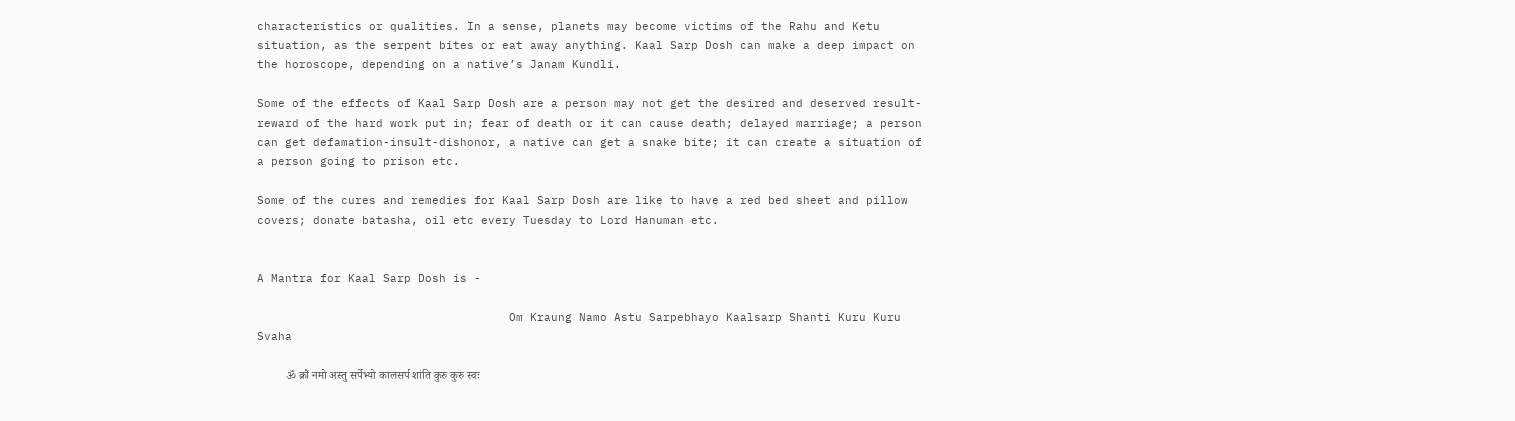characteristics or qualities. In a sense, planets may become victims of the Rahu and Ketu situation, as the serpent bites or eat away anything. Kaal Sarp Dosh can make a deep impact on the horoscope, depending on a native’s Janam Kundli.

Some of the effects of Kaal Sarp Dosh are a person may not get the desired and deserved result-reward of the hard work put in; fear of death or it can cause death; delayed marriage; a person can get defamation-insult-dishonor, a native can get a snake bite; it can create a situation of a person going to prison etc.

Some of the cures and remedies for Kaal Sarp Dosh are like to have a red bed sheet and pillow covers; donate batasha, oil etc every Tuesday to Lord Hanuman etc.


A Mantra for Kaal Sarp Dosh is -

                                    Om Kraung Namo Astu Sarpebhayo Kaalsarp Shanti Kuru Kuru Svaha

          ॐ क्रौं नमो अस्तु सर्पेभ्यो कालसर्प शांति कुरु कुरु स्वः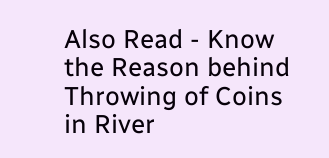Also Read - Know the Reason behind Throwing of Coins in River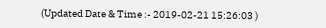(Updated Date & Time :- 2019-02-21 15:26:03 )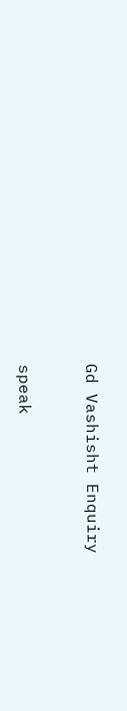Gd Vashisht Enquiry


speak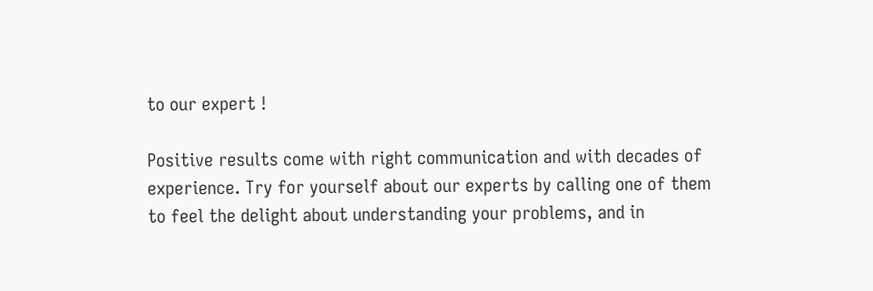to our expert !

Positive results come with right communication and with decades of experience. Try for yourself about our experts by calling one of them
to feel the delight about understanding your problems, and in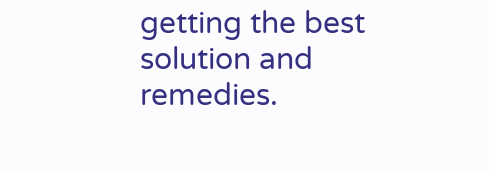getting the best solution and remedies.